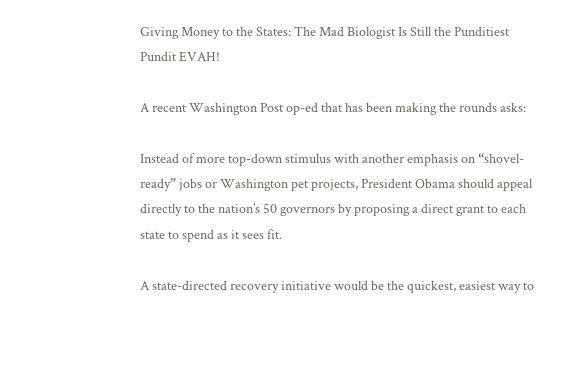Giving Money to the States: The Mad Biologist Is Still the Punditiest Pundit EVAH!

A recent Washington Post op-ed that has been making the rounds asks:

Instead of more top-down stimulus with another emphasis on “shovel-ready” jobs or Washington pet projects, President Obama should appeal directly to the nation’s 50 governors by proposing a direct grant to each state to spend as it sees fit.

A state-directed recovery initiative would be the quickest, easiest way to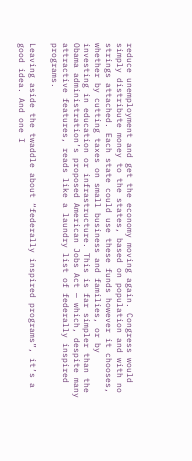reduce unemployment and get the economy moving again. Congress would simply distribute money to the states, based on population and with no strings attached. Each state could use these funds however it chooses, whether by cutting taxes on small business and families, or by investing in education or infrastructure. This is far simpler than the Obama administration’s proposed American Jobs Act — which, despite many attractive features, reads like a laundry list of federally inspired programs.

Leaving aside the twaddle about “federally inspired programs”, it’s a good idea. And one I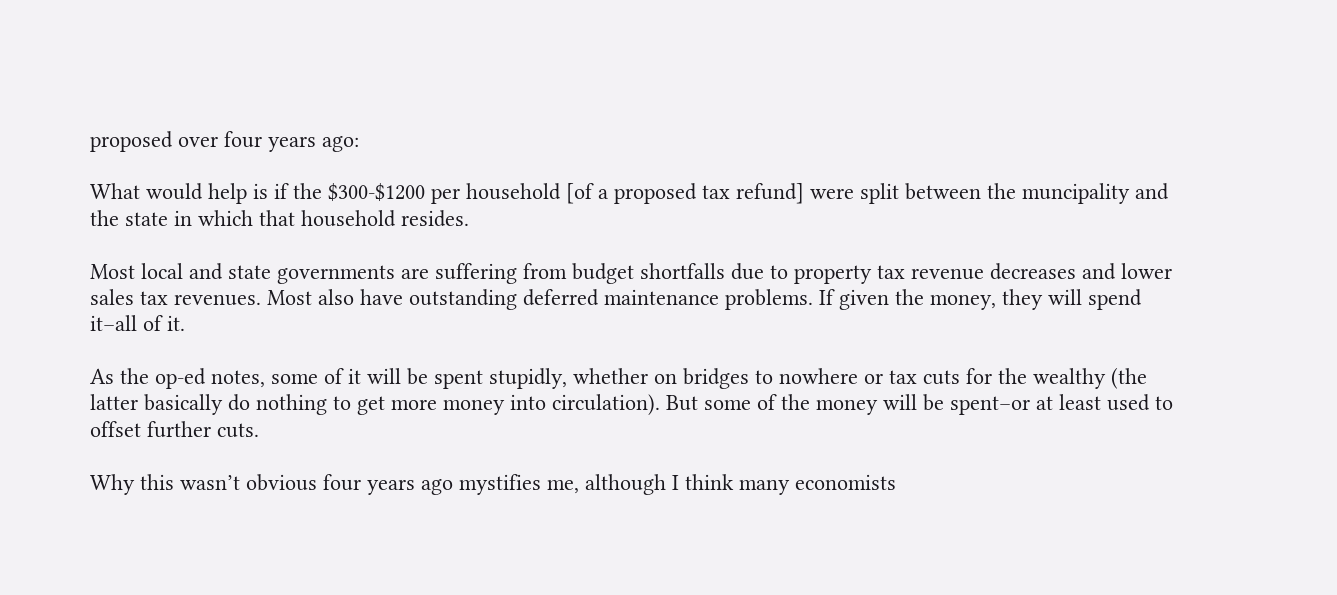proposed over four years ago:

What would help is if the $300-$1200 per household [of a proposed tax refund] were split between the muncipality and the state in which that household resides.

Most local and state governments are suffering from budget shortfalls due to property tax revenue decreases and lower sales tax revenues. Most also have outstanding deferred maintenance problems. If given the money, they will spend it–all of it.

As the op-ed notes, some of it will be spent stupidly, whether on bridges to nowhere or tax cuts for the wealthy (the latter basically do nothing to get more money into circulation). But some of the money will be spent–or at least used to offset further cuts.

Why this wasn’t obvious four years ago mystifies me, although I think many economists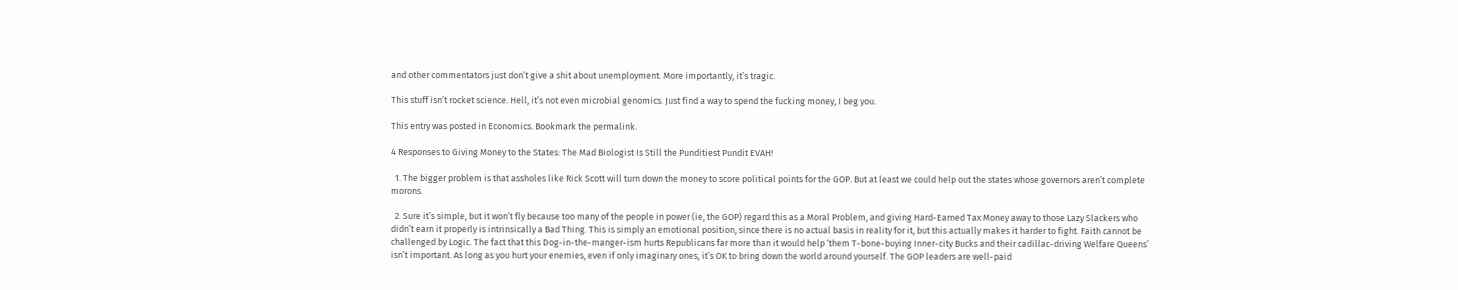and other commentators just don’t give a shit about unemployment. More importantly, it’s tragic.

This stuff isn’t rocket science. Hell, it’s not even microbial genomics. Just find a way to spend the fucking money, I beg you.

This entry was posted in Economics. Bookmark the permalink.

4 Responses to Giving Money to the States: The Mad Biologist Is Still the Punditiest Pundit EVAH!

  1. The bigger problem is that assholes like Rick Scott will turn down the money to score political points for the GOP. But at least we could help out the states whose governors aren’t complete morons.

  2. Sure it’s simple, but it won’t fly because too many of the people in power (ie, the GOP) regard this as a Moral Problem, and giving Hard-Earned Tax Money away to those Lazy Slackers who didn’t earn it properly is intrinsically a Bad Thing. This is simply an emotional position, since there is no actual basis in reality for it, but this actually makes it harder to fight. Faith cannot be challenged by Logic. The fact that this Dog-in-the-manger-ism hurts Republicans far more than it would help ‘them T-bone-buying Inner-city Bucks and their cadillac-driving Welfare Queens’ isn’t important. As long as you hurt your enemies, even if only imaginary ones, it’s OK to bring down the world around yourself. The GOP leaders are well-paid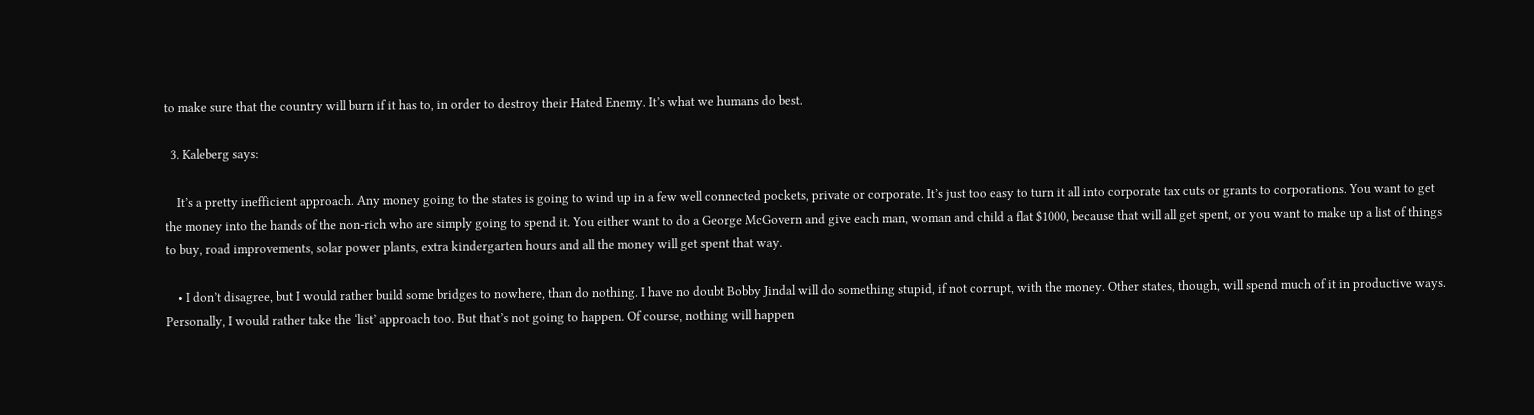to make sure that the country will burn if it has to, in order to destroy their Hated Enemy. It’s what we humans do best.

  3. Kaleberg says:

    It’s a pretty inefficient approach. Any money going to the states is going to wind up in a few well connected pockets, private or corporate. It’s just too easy to turn it all into corporate tax cuts or grants to corporations. You want to get the money into the hands of the non-rich who are simply going to spend it. You either want to do a George McGovern and give each man, woman and child a flat $1000, because that will all get spent, or you want to make up a list of things to buy, road improvements, solar power plants, extra kindergarten hours and all the money will get spent that way.

    • I don’t disagree, but I would rather build some bridges to nowhere, than do nothing. I have no doubt Bobby Jindal will do something stupid, if not corrupt, with the money. Other states, though, will spend much of it in productive ways. Personally, I would rather take the ‘list’ approach too. But that’s not going to happen. Of course, nothing will happen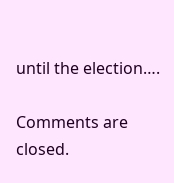until the election….

Comments are closed.